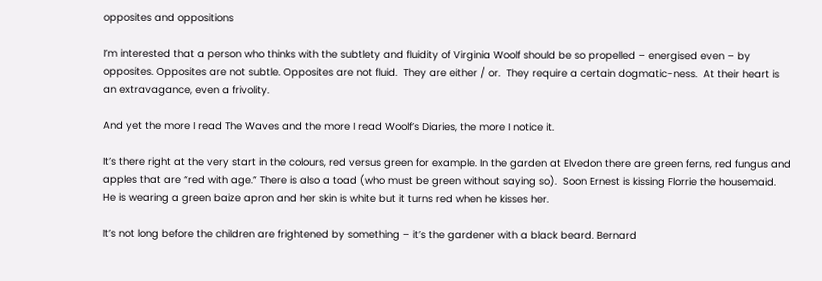opposites and oppositions

I’m interested that a person who thinks with the subtlety and fluidity of Virginia Woolf should be so propelled – energised even – by opposites. Opposites are not subtle. Opposites are not fluid.  They are either / or.  They require a certain dogmatic-ness.  At their heart is an extravagance, even a frivolity.

And yet the more I read The Waves and the more I read Woolf’s Diaries, the more I notice it.

It’s there right at the very start in the colours, red versus green for example. In the garden at Elvedon there are green ferns, red fungus and apples that are “red with age.” There is also a toad (who must be green without saying so).  Soon Ernest is kissing Florrie the housemaid.  He is wearing a green baize apron and her skin is white but it turns red when he kisses her.

It’s not long before the children are frightened by something – it’s the gardener with a black beard. Bernard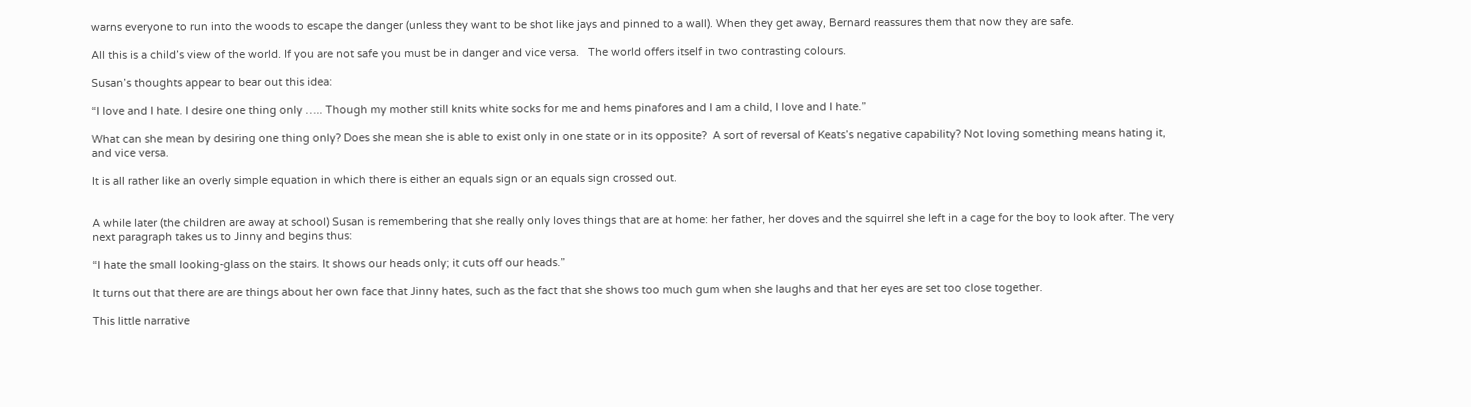warns everyone to run into the woods to escape the danger (unless they want to be shot like jays and pinned to a wall). When they get away, Bernard reassures them that now they are safe.

All this is a child’s view of the world. If you are not safe you must be in danger and vice versa.   The world offers itself in two contrasting colours.

Susan’s thoughts appear to bear out this idea:

“I love and I hate. I desire one thing only ….. Though my mother still knits white socks for me and hems pinafores and I am a child, I love and I hate.”

What can she mean by desiring one thing only? Does she mean she is able to exist only in one state or in its opposite?  A sort of reversal of Keats’s negative capability? Not loving something means hating it, and vice versa.

It is all rather like an overly simple equation in which there is either an equals sign or an equals sign crossed out.


A while later (the children are away at school) Susan is remembering that she really only loves things that are at home: her father, her doves and the squirrel she left in a cage for the boy to look after. The very next paragraph takes us to Jinny and begins thus:

“I hate the small looking-glass on the stairs. It shows our heads only; it cuts off our heads.”

It turns out that there are are things about her own face that Jinny hates, such as the fact that she shows too much gum when she laughs and that her eyes are set too close together.

This little narrative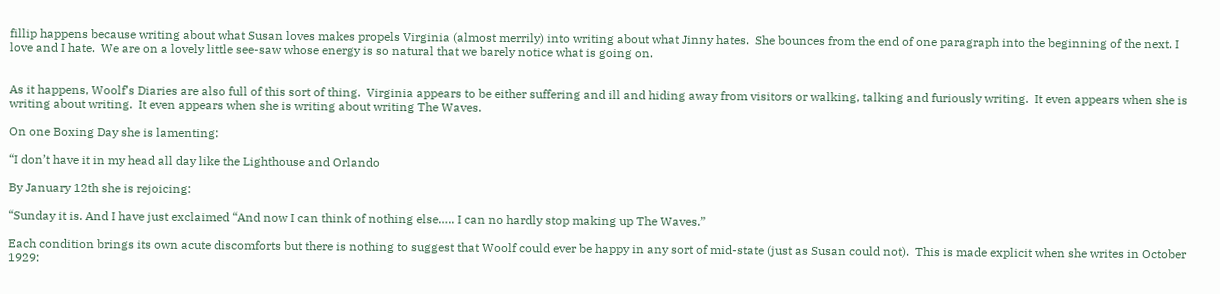fillip happens because writing about what Susan loves makes propels Virginia (almost merrily) into writing about what Jinny hates.  She bounces from the end of one paragraph into the beginning of the next. I love and I hate.  We are on a lovely little see-saw whose energy is so natural that we barely notice what is going on.


As it happens, Woolf’s Diaries are also full of this sort of thing.  Virginia appears to be either suffering and ill and hiding away from visitors or walking, talking and furiously writing.  It even appears when she is writing about writing.  It even appears when she is writing about writing The Waves.

On one Boxing Day she is lamenting:

“I don’t have it in my head all day like the Lighthouse and Orlando

By January 12th she is rejoicing:

“Sunday it is. And I have just exclaimed “And now I can think of nothing else….. I can no hardly stop making up The Waves.”

Each condition brings its own acute discomforts but there is nothing to suggest that Woolf could ever be happy in any sort of mid-state (just as Susan could not).  This is made explicit when she writes in October 1929: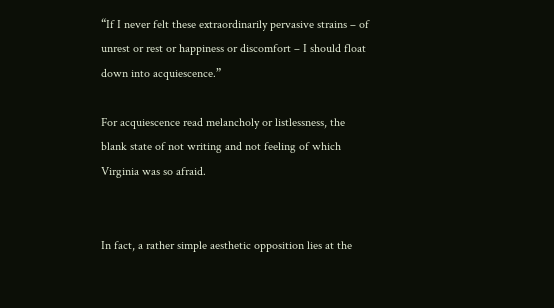“If I never felt these extraordinarily pervasive strains – of unrest or rest or happiness or discomfort – I should float down into acquiescence.”

For acquiescence read melancholy or listlessness, the blank state of not writing and not feeling of which Virginia was so afraid.


In fact, a rather simple aesthetic opposition lies at the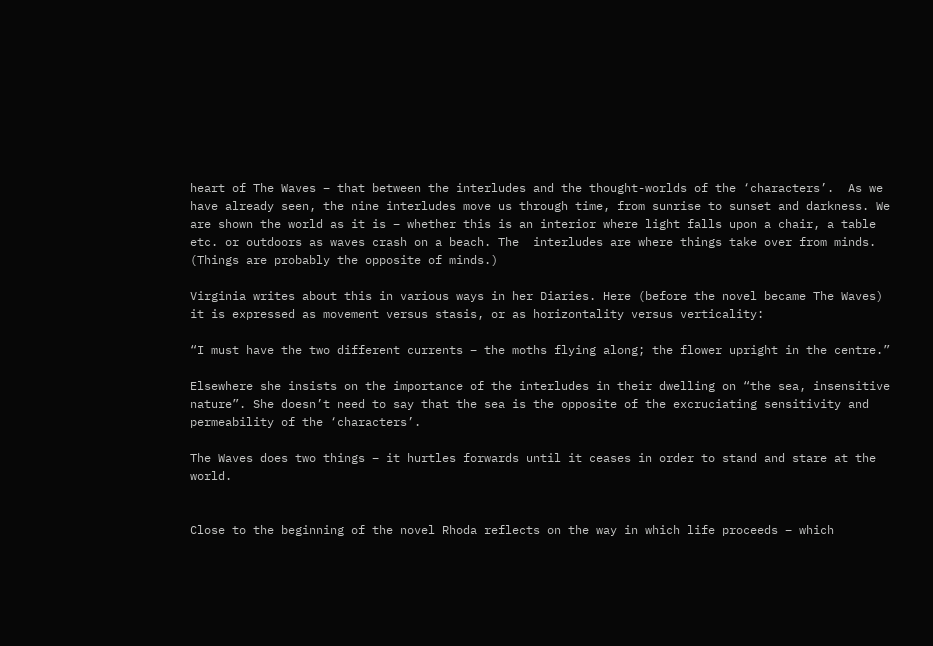heart of The Waves – that between the interludes and the thought-worlds of the ‘characters’.  As we have already seen, the nine interludes move us through time, from sunrise to sunset and darkness. We are shown the world as it is – whether this is an interior where light falls upon a chair, a table etc. or outdoors as waves crash on a beach. The  interludes are where things take over from minds.  (Things are probably the opposite of minds.)

Virginia writes about this in various ways in her Diaries. Here (before the novel became The Waves) it is expressed as movement versus stasis, or as horizontality versus verticality:

“I must have the two different currents – the moths flying along; the flower upright in the centre.”

Elsewhere she insists on the importance of the interludes in their dwelling on “the sea, insensitive nature”. She doesn’t need to say that the sea is the opposite of the excruciating sensitivity and permeability of the ‘characters’.

The Waves does two things – it hurtles forwards until it ceases in order to stand and stare at the world.


Close to the beginning of the novel Rhoda reflects on the way in which life proceeds – which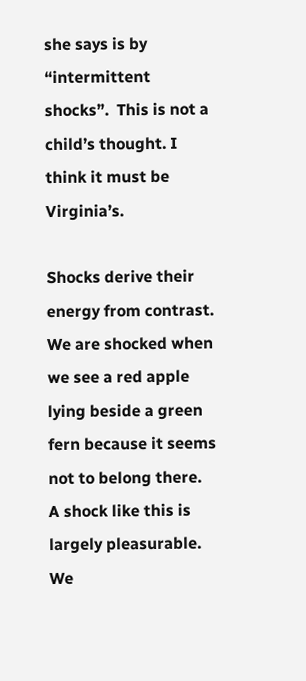she says is by “intermittent shocks”.  This is not a child’s thought. I think it must be Virginia’s.

Shocks derive their energy from contrast.  We are shocked when we see a red apple lying beside a green fern because it seems not to belong there.  A shock like this is largely pleasurable.  We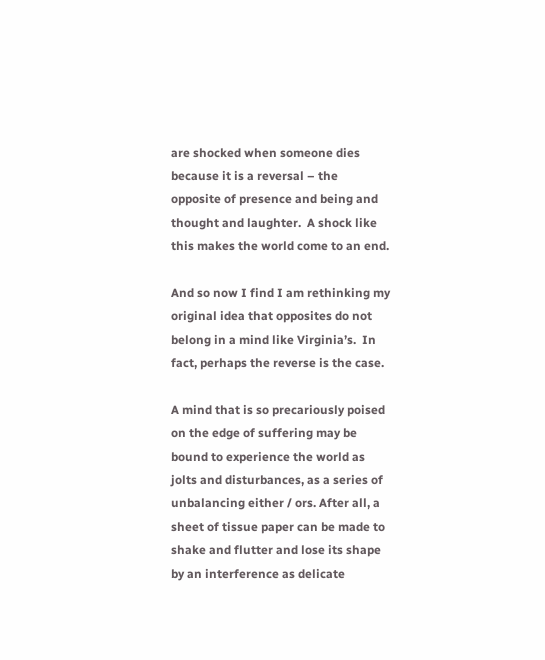are shocked when someone dies because it is a reversal – the opposite of presence and being and thought and laughter.  A shock like this makes the world come to an end.

And so now I find I am rethinking my original idea that opposites do not belong in a mind like Virginia’s.  In fact, perhaps the reverse is the case.

A mind that is so precariously poised on the edge of suffering may be bound to experience the world as jolts and disturbances, as a series of unbalancing either / ors. After all, a sheet of tissue paper can be made to shake and flutter and lose its shape by an interference as delicate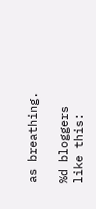as breathing.

%d bloggers like this: